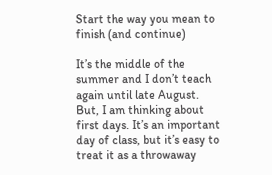Start the way you mean to finish (and continue)

It’s the middle of the summer and I don’t teach again until late August. But, I am thinking about first days. It’s an important day of class, but it’s easy to treat it as a throwaway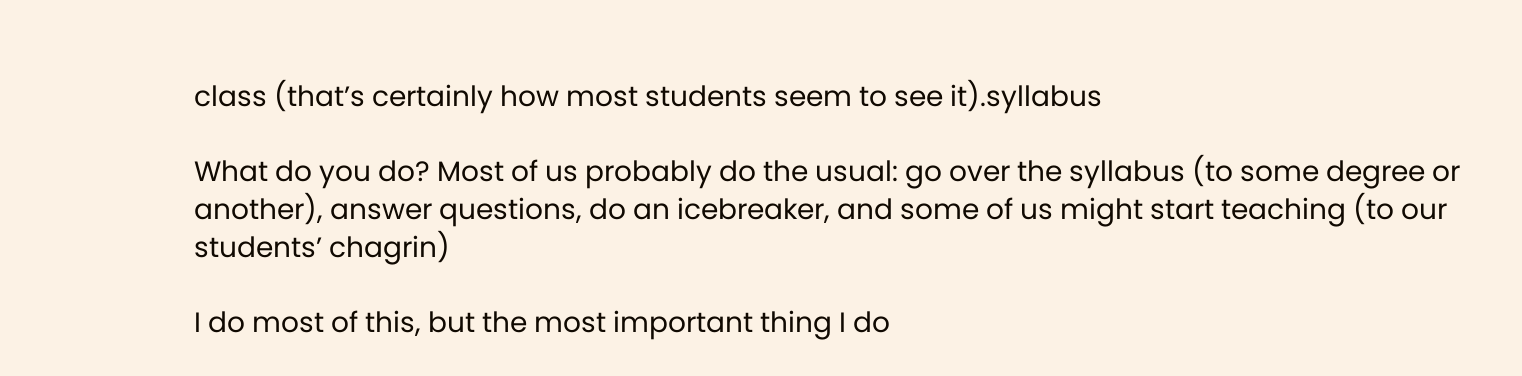class (that’s certainly how most students seem to see it).syllabus

What do you do? Most of us probably do the usual: go over the syllabus (to some degree or another), answer questions, do an icebreaker, and some of us might start teaching (to our students’ chagrin)

I do most of this, but the most important thing I do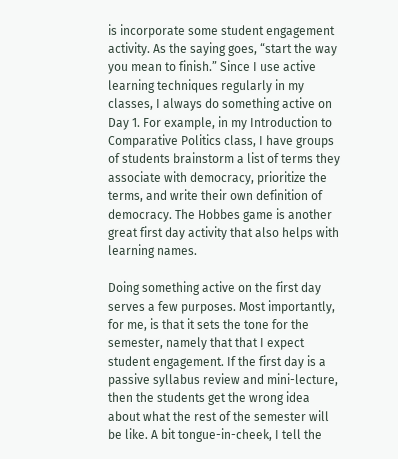is incorporate some student engagement activity. As the saying goes, “start the way you mean to finish.” Since I use active learning techniques regularly in my classes, I always do something active on Day 1. For example, in my Introduction to Comparative Politics class, I have groups of students brainstorm a list of terms they associate with democracy, prioritize the terms, and write their own definition of democracy. The Hobbes game is another great first day activity that also helps with learning names.

Doing something active on the first day serves a few purposes. Most importantly, for me, is that it sets the tone for the semester, namely that that I expect student engagement. If the first day is a passive syllabus review and mini-lecture, then the students get the wrong idea about what the rest of the semester will be like. A bit tongue-in-cheek, I tell the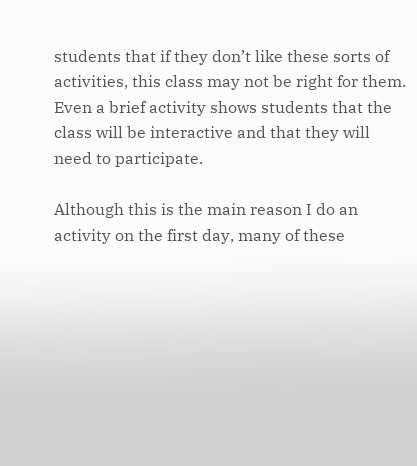students that if they don’t like these sorts of activities, this class may not be right for them. Even a brief activity shows students that the class will be interactive and that they will need to participate.

Although this is the main reason I do an activity on the first day, many of these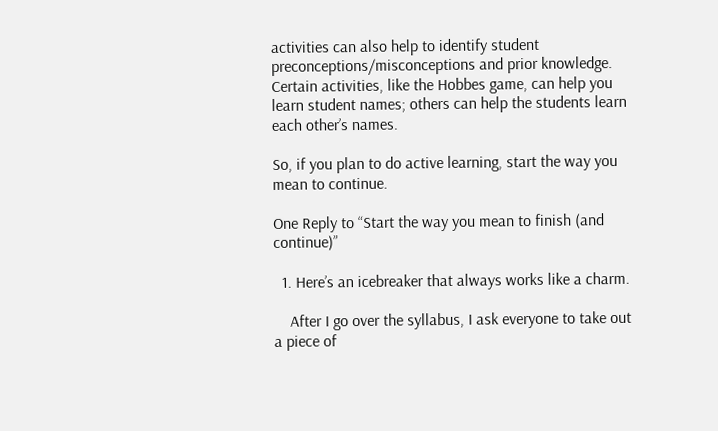activities can also help to identify student preconceptions/misconceptions and prior knowledge. Certain activities, like the Hobbes game, can help you learn student names; others can help the students learn each other’s names.

So, if you plan to do active learning, start the way you mean to continue.

One Reply to “Start the way you mean to finish (and continue)”

  1. Here’s an icebreaker that always works like a charm.

    After I go over the syllabus, I ask everyone to take out a piece of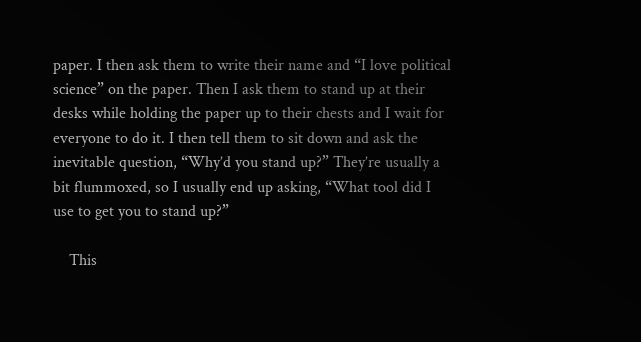paper. I then ask them to write their name and “I love political science” on the paper. Then I ask them to stand up at their desks while holding the paper up to their chests and I wait for everyone to do it. I then tell them to sit down and ask the inevitable question, “Why’d you stand up?” They’re usually a bit flummoxed, so I usually end up asking, “What tool did I use to get you to stand up?”

    This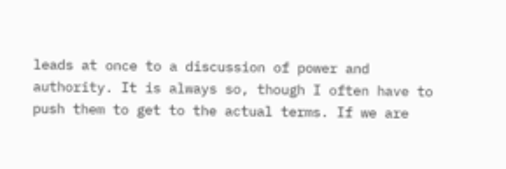leads at once to a discussion of power and authority. It is always so, though I often have to push them to get to the actual terms. If we are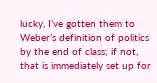lucky, I’ve gotten them to Weber’s definition of politics by the end of class; if not, that is immediately set up for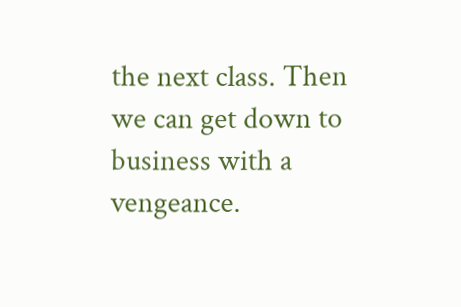the next class. Then we can get down to business with a vengeance.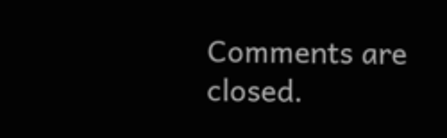Comments are closed.